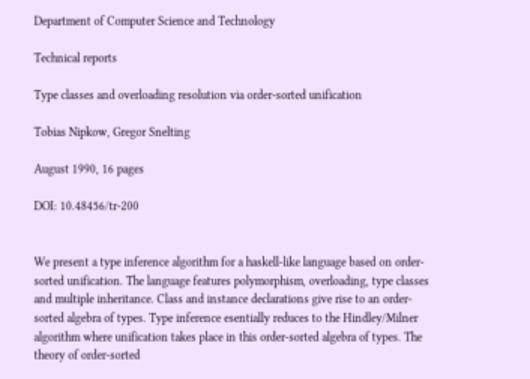Department of Computer Science and Technology

Technical reports

Type classes and overloading resolution via order-sorted unification

Tobias Nipkow, Gregor Snelting

August 1990, 16 pages

DOI: 10.48456/tr-200


We present a type inference algorithm for a haskell-like language based on order-sorted unification. The language features polymorphism, overloading, type classes and multiple inheritance. Class and instance declarations give rise to an order-sorted algebra of types. Type inference esentially reduces to the Hindley/Milner algorithm where unification takes place in this order-sorted algebra of types. The theory of order-sorted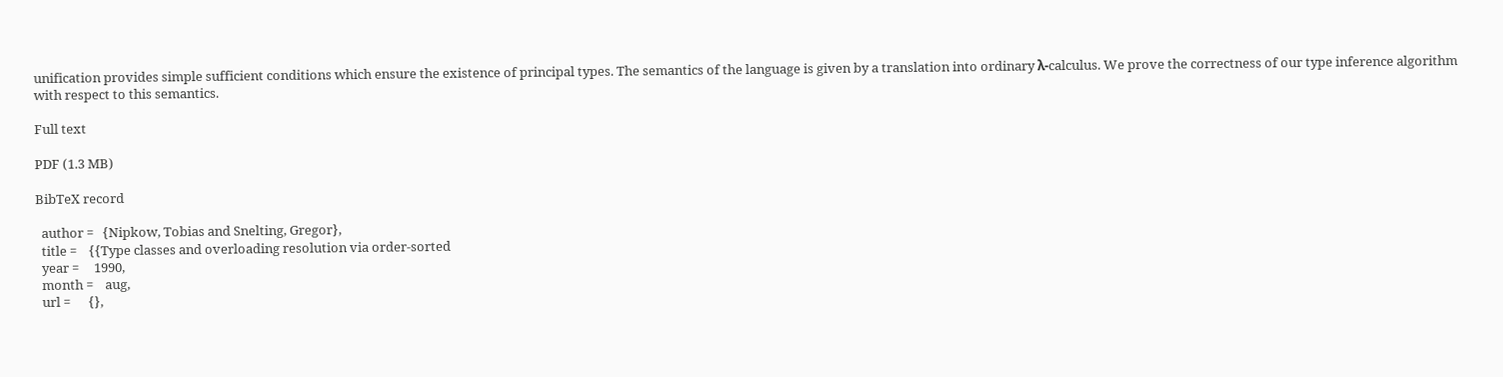unification provides simple sufficient conditions which ensure the existence of principal types. The semantics of the language is given by a translation into ordinary λ-calculus. We prove the correctness of our type inference algorithm with respect to this semantics.

Full text

PDF (1.3 MB)

BibTeX record

  author =   {Nipkow, Tobias and Snelting, Gregor},
  title =    {{Type classes and overloading resolution via order-sorted
  year =     1990,
  month =    aug,
  url =      {},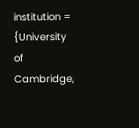institution =  {University of Cambridge,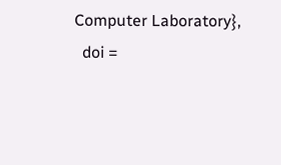Computer Laboratory},
  doi =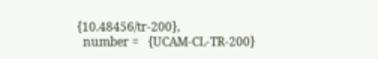{10.48456/tr-200},
  number =   {UCAM-CL-TR-200}